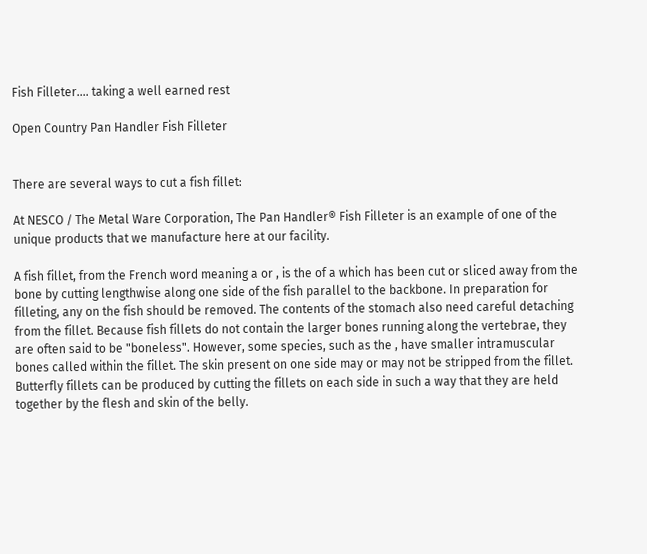Fish Filleter.... taking a well earned rest

Open Country Pan Handler Fish Filleter


There are several ways to cut a fish fillet:

At NESCO / The Metal Ware Corporation, The Pan Handler® Fish Filleter is an example of one of the unique products that we manufacture here at our facility.

A fish fillet, from the French word meaning a or , is the of a which has been cut or sliced away from the bone by cutting lengthwise along one side of the fish parallel to the backbone. In preparation for filleting, any on the fish should be removed. The contents of the stomach also need careful detaching from the fillet. Because fish fillets do not contain the larger bones running along the vertebrae, they are often said to be "boneless". However, some species, such as the , have smaller intramuscular bones called within the fillet. The skin present on one side may or may not be stripped from the fillet. Butterfly fillets can be produced by cutting the fillets on each side in such a way that they are held together by the flesh and skin of the belly.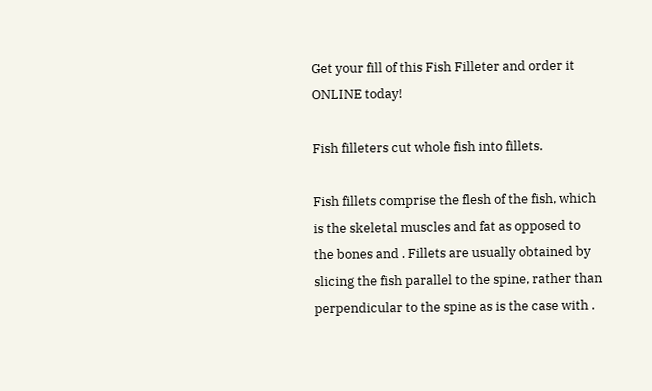Get your fill of this Fish Filleter and order it ONLINE today!

Fish filleters cut whole fish into fillets.

Fish fillets comprise the flesh of the fish, which is the skeletal muscles and fat as opposed to the bones and . Fillets are usually obtained by slicing the fish parallel to the spine, rather than perpendicular to the spine as is the case with .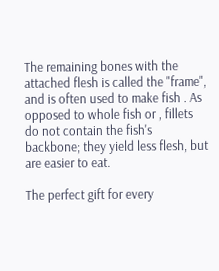The remaining bones with the attached flesh is called the "frame", and is often used to make fish . As opposed to whole fish or , fillets do not contain the fish's backbone; they yield less flesh, but are easier to eat.

The perfect gift for every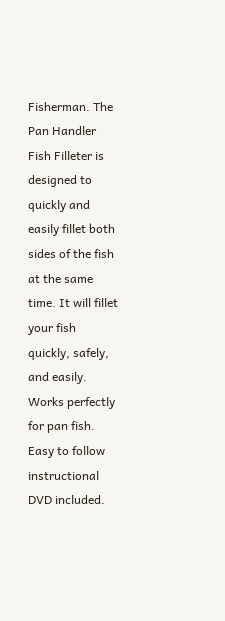Fisherman. The Pan Handler Fish Filleter is designed to quickly and easily fillet both sides of the fish at the same time. It will fillet your fish quickly, safely, and easily. Works perfectly for pan fish. Easy to follow instructional DVD included.